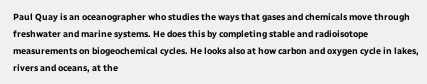Paul Quay is an oceanographer who studies the ways that gases and chemicals move through freshwater and marine systems. He does this by completing stable and radioisotope measurements on biogeochemical cycles. He looks also at how carbon and oxygen cycle in lakes, rivers and oceans, at the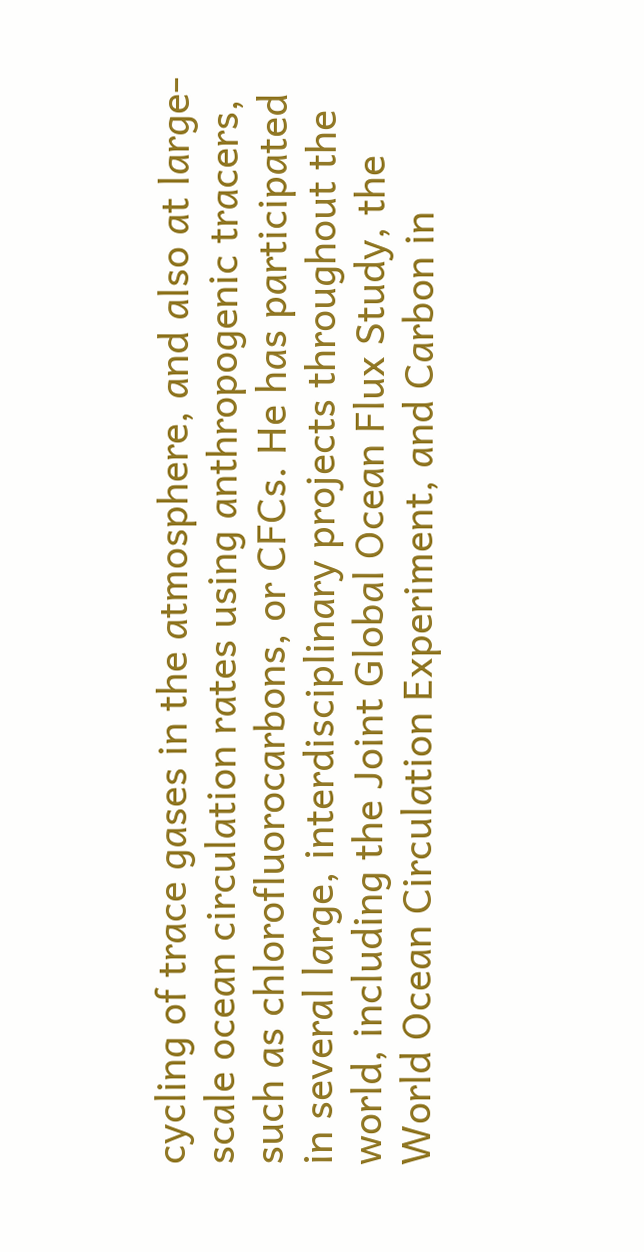cycling of trace gases in the atmosphere, and also at large-scale ocean circulation rates using anthropogenic tracers, such as chlorofluorocarbons, or CFCs. He has participated in several large, interdisciplinary projects throughout the world, including the Joint Global Ocean Flux Study, the World Ocean Circulation Experiment, and Carbon in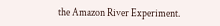the Amazon River Experiment.